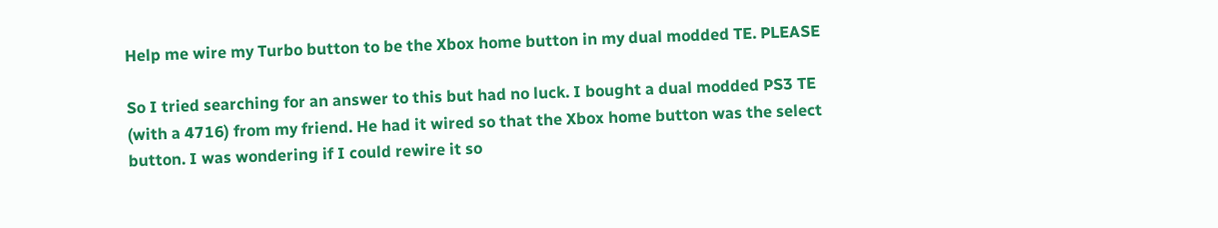Help me wire my Turbo button to be the Xbox home button in my dual modded TE. PLEASE

So I tried searching for an answer to this but had no luck. I bought a dual modded PS3 TE (with a 4716) from my friend. He had it wired so that the Xbox home button was the select button. I was wondering if I could rewire it so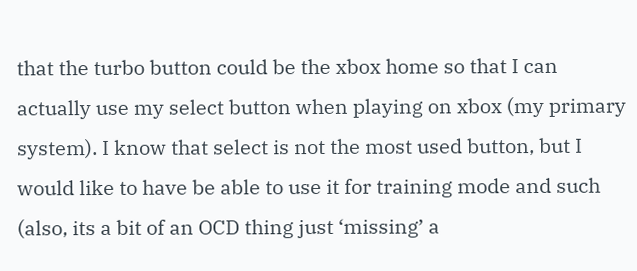that the turbo button could be the xbox home so that I can actually use my select button when playing on xbox (my primary system). I know that select is not the most used button, but I would like to have be able to use it for training mode and such (also, its a bit of an OCD thing just ‘missing’ a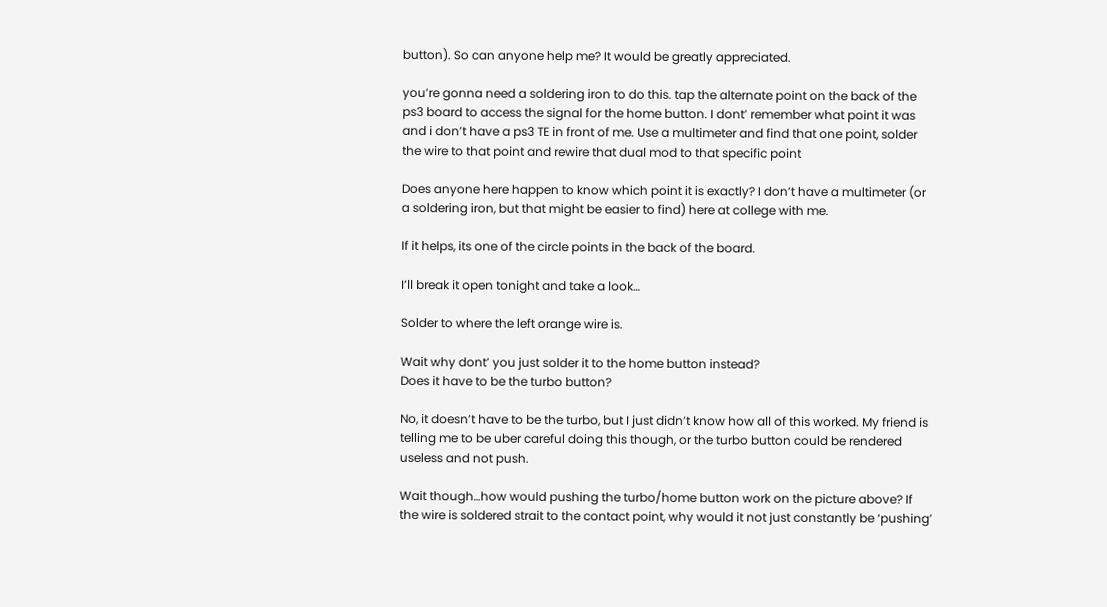button). So can anyone help me? It would be greatly appreciated.

you’re gonna need a soldering iron to do this. tap the alternate point on the back of the ps3 board to access the signal for the home button. I dont’ remember what point it was and i don’t have a ps3 TE in front of me. Use a multimeter and find that one point, solder the wire to that point and rewire that dual mod to that specific point

Does anyone here happen to know which point it is exactly? I don’t have a multimeter (or a soldering iron, but that might be easier to find) here at college with me.

If it helps, its one of the circle points in the back of the board.

I’ll break it open tonight and take a look…

Solder to where the left orange wire is.

Wait why dont’ you just solder it to the home button instead?
Does it have to be the turbo button?

No, it doesn’t have to be the turbo, but I just didn’t know how all of this worked. My friend is telling me to be uber careful doing this though, or the turbo button could be rendered useless and not push.

Wait though…how would pushing the turbo/home button work on the picture above? If the wire is soldered strait to the contact point, why would it not just constantly be ‘pushing’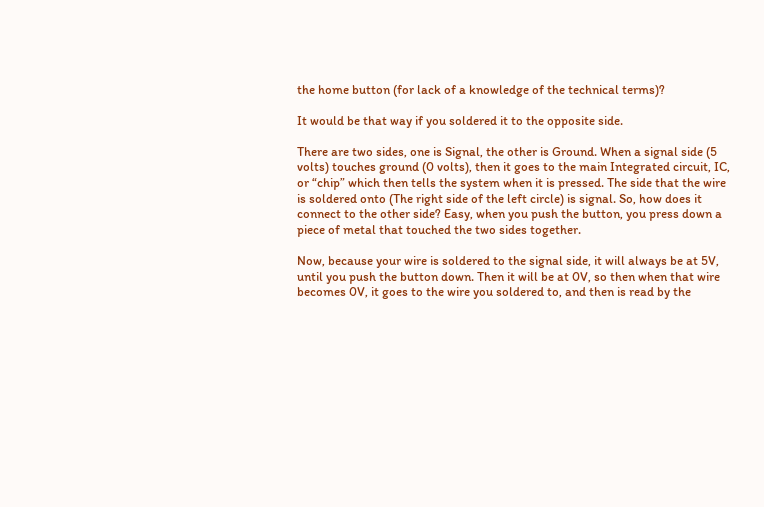the home button (for lack of a knowledge of the technical terms)?

It would be that way if you soldered it to the opposite side.

There are two sides, one is Signal, the other is Ground. When a signal side (5 volts) touches ground (0 volts), then it goes to the main Integrated circuit, IC, or “chip” which then tells the system when it is pressed. The side that the wire is soldered onto (The right side of the left circle) is signal. So, how does it connect to the other side? Easy, when you push the button, you press down a piece of metal that touched the two sides together.

Now, because your wire is soldered to the signal side, it will always be at 5V, until you push the button down. Then it will be at 0V, so then when that wire becomes 0V, it goes to the wire you soldered to, and then is read by the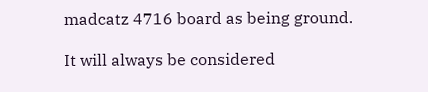madcatz 4716 board as being ground.

It will always be considered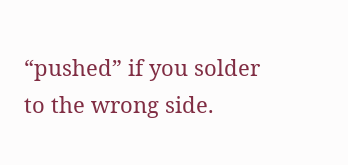“pushed” if you solder to the wrong side.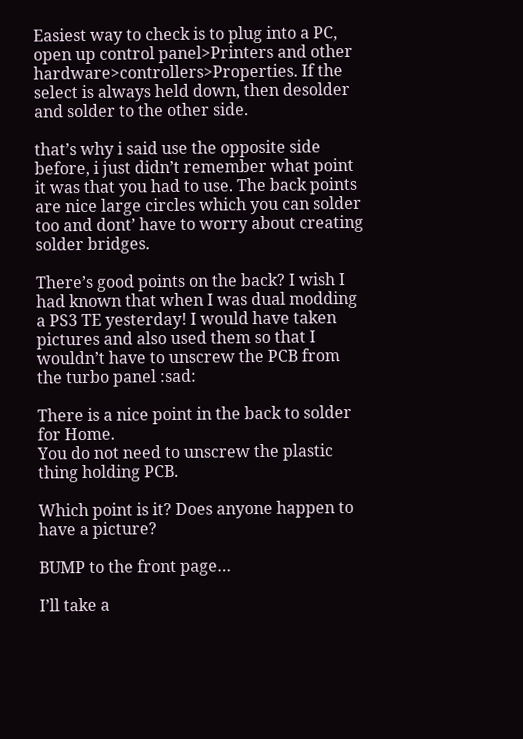Easiest way to check is to plug into a PC, open up control panel>Printers and other hardware>controllers>Properties. If the select is always held down, then desolder and solder to the other side.

that’s why i said use the opposite side before, i just didn’t remember what point it was that you had to use. The back points are nice large circles which you can solder too and dont’ have to worry about creating solder bridges.

There’s good points on the back? I wish I had known that when I was dual modding a PS3 TE yesterday! I would have taken pictures and also used them so that I wouldn’t have to unscrew the PCB from the turbo panel :sad:

There is a nice point in the back to solder for Home.
You do not need to unscrew the plastic thing holding PCB.

Which point is it? Does anyone happen to have a picture?

BUMP to the front page…

I’ll take a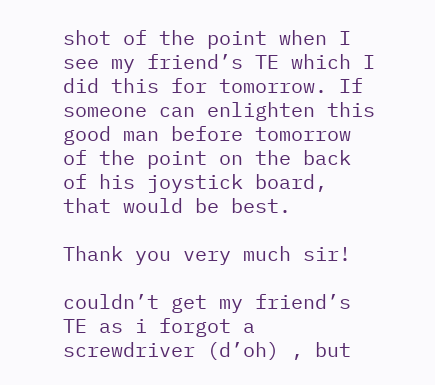shot of the point when I see my friend’s TE which I did this for tomorrow. If someone can enlighten this good man before tomorrow of the point on the back of his joystick board, that would be best.

Thank you very much sir!

couldn’t get my friend’s TE as i forgot a screwdriver (d’oh) , but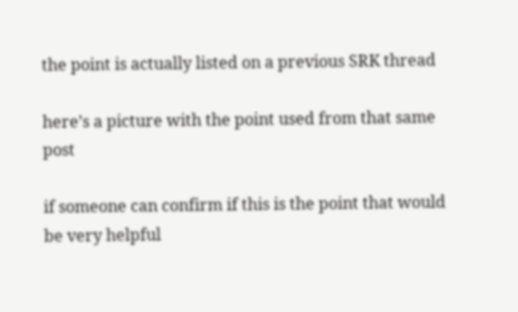the point is actually listed on a previous SRK thread

here’s a picture with the point used from that same post

if someone can confirm if this is the point that would be very helpful